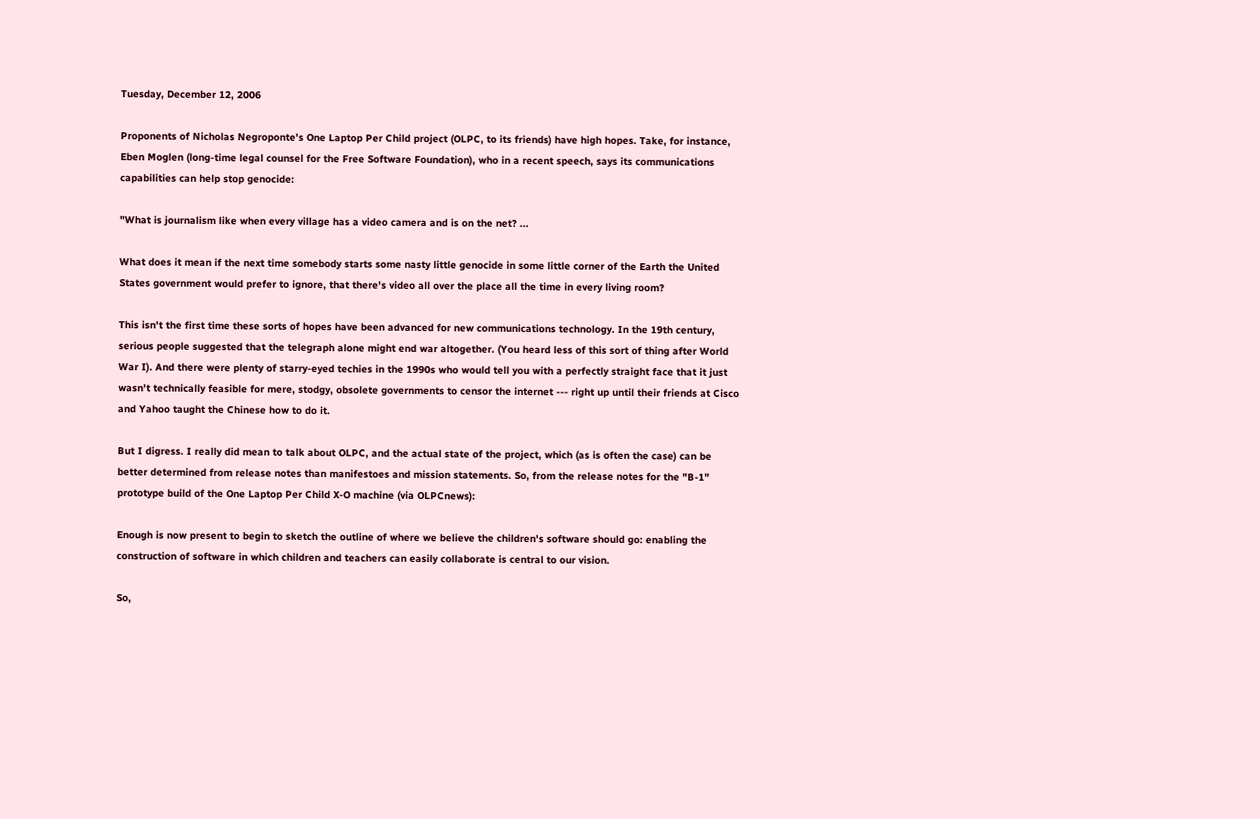Tuesday, December 12, 2006

Proponents of Nicholas Negroponte's One Laptop Per Child project (OLPC, to its friends) have high hopes. Take, for instance, Eben Moglen (long-time legal counsel for the Free Software Foundation), who in a recent speech, says its communications capabilities can help stop genocide:

"What is journalism like when every village has a video camera and is on the net? ...

What does it mean if the next time somebody starts some nasty little genocide in some little corner of the Earth the United States government would prefer to ignore, that there's video all over the place all the time in every living room?

This isn't the first time these sorts of hopes have been advanced for new communications technology. In the 19th century, serious people suggested that the telegraph alone might end war altogether. (You heard less of this sort of thing after World War I). And there were plenty of starry-eyed techies in the 1990s who would tell you with a perfectly straight face that it just wasn't technically feasible for mere, stodgy, obsolete governments to censor the internet --- right up until their friends at Cisco and Yahoo taught the Chinese how to do it.

But I digress. I really did mean to talk about OLPC, and the actual state of the project, which (as is often the case) can be better determined from release notes than manifestoes and mission statements. So, from the release notes for the "B-1" prototype build of the One Laptop Per Child X-O machine (via OLPCnews):

Enough is now present to begin to sketch the outline of where we believe the children's software should go: enabling the construction of software in which children and teachers can easily collaborate is central to our vision.

So,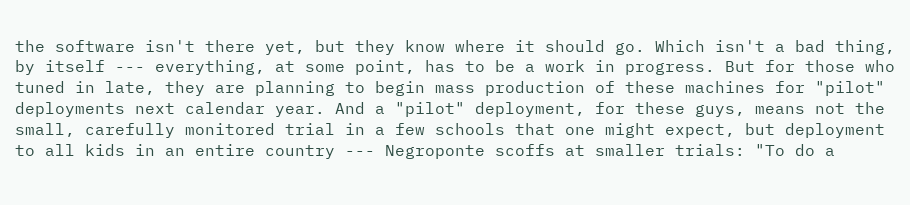the software isn't there yet, but they know where it should go. Which isn't a bad thing, by itself --- everything, at some point, has to be a work in progress. But for those who tuned in late, they are planning to begin mass production of these machines for "pilot" deployments next calendar year. And a "pilot" deployment, for these guys, means not the small, carefully monitored trial in a few schools that one might expect, but deployment to all kids in an entire country --- Negroponte scoffs at smaller trials: "To do a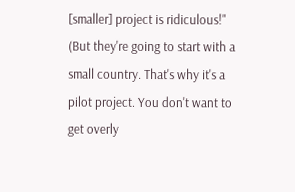[smaller] project is ridiculous!" (But they're going to start with a small country. That's why it's a pilot project. You don't want to get overly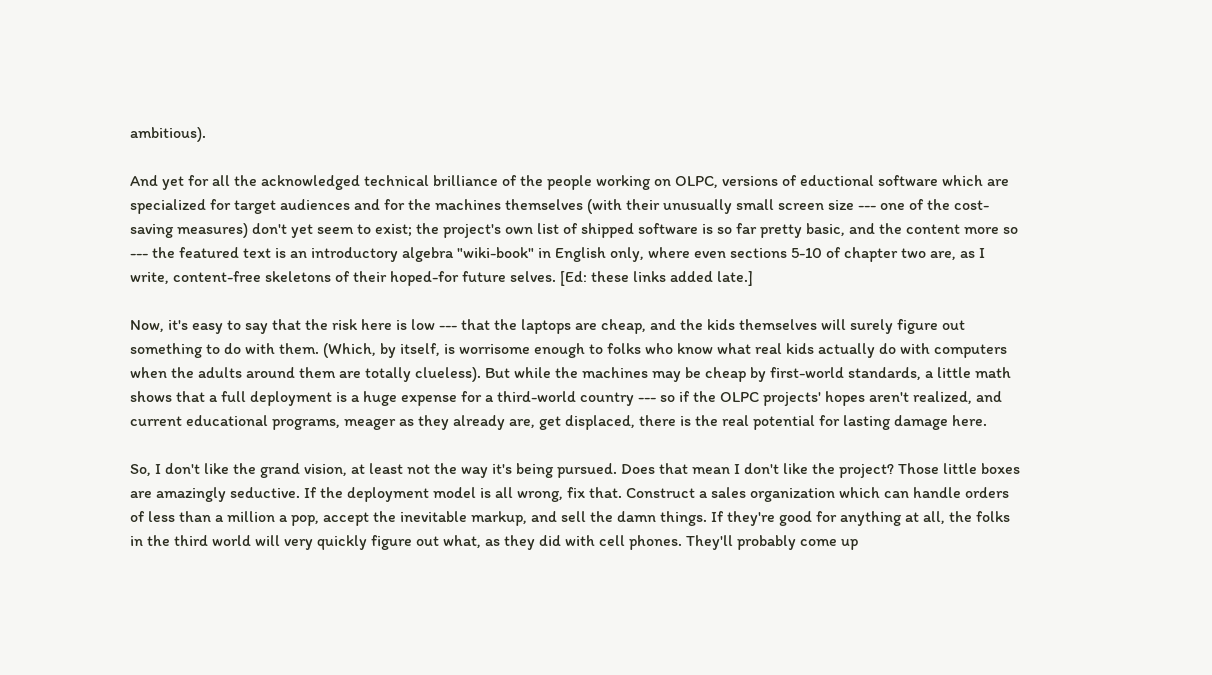ambitious).

And yet for all the acknowledged technical brilliance of the people working on OLPC, versions of eductional software which are specialized for target audiences and for the machines themselves (with their unusually small screen size --- one of the cost-saving measures) don't yet seem to exist; the project's own list of shipped software is so far pretty basic, and the content more so --- the featured text is an introductory algebra "wiki-book" in English only, where even sections 5-10 of chapter two are, as I write, content-free skeletons of their hoped-for future selves. [Ed: these links added late.]

Now, it's easy to say that the risk here is low --- that the laptops are cheap, and the kids themselves will surely figure out something to do with them. (Which, by itself, is worrisome enough to folks who know what real kids actually do with computers when the adults around them are totally clueless). But while the machines may be cheap by first-world standards, a little math shows that a full deployment is a huge expense for a third-world country --- so if the OLPC projects' hopes aren't realized, and current educational programs, meager as they already are, get displaced, there is the real potential for lasting damage here.

So, I don't like the grand vision, at least not the way it's being pursued. Does that mean I don't like the project? Those little boxes are amazingly seductive. If the deployment model is all wrong, fix that. Construct a sales organization which can handle orders of less than a million a pop, accept the inevitable markup, and sell the damn things. If they're good for anything at all, the folks in the third world will very quickly figure out what, as they did with cell phones. They'll probably come up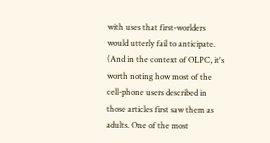with uses that first-worlders would utterly fail to anticipate. (And in the context of OLPC, it's worth noting how most of the cell-phone users described in those articles first saw them as adults. One of the most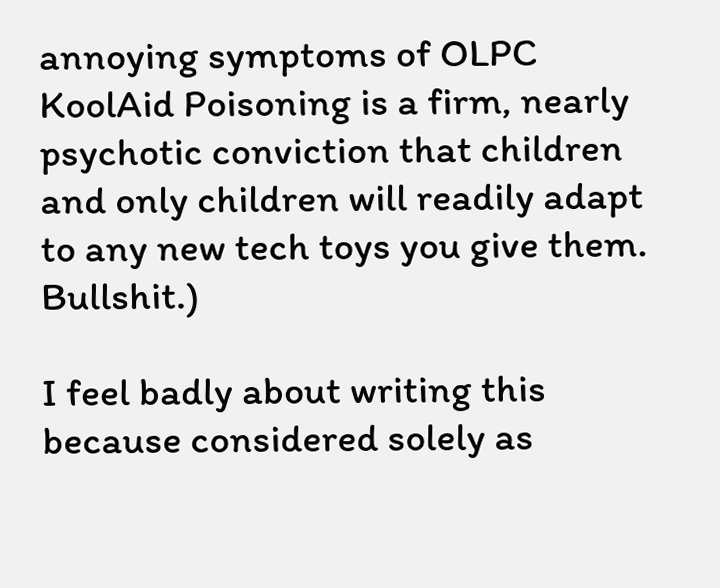annoying symptoms of OLPC KoolAid Poisoning is a firm, nearly psychotic conviction that children and only children will readily adapt to any new tech toys you give them. Bullshit.)

I feel badly about writing this because considered solely as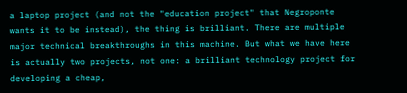a laptop project (and not the "education project" that Negroponte wants it to be instead), the thing is brilliant. There are multiple major technical breakthroughs in this machine. But what we have here is actually two projects, not one: a brilliant technology project for developing a cheap,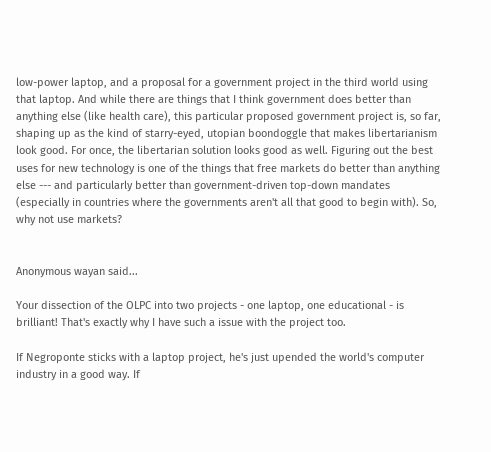low-power laptop, and a proposal for a government project in the third world using that laptop. And while there are things that I think government does better than anything else (like health care), this particular proposed government project is, so far, shaping up as the kind of starry-eyed, utopian boondoggle that makes libertarianism look good. For once, the libertarian solution looks good as well. Figuring out the best uses for new technology is one of the things that free markets do better than anything else --- and particularly better than government-driven top-down mandates (especially in countries where the governments aren't all that good to begin with). So, why not use markets?


Anonymous wayan said...

Your dissection of the OLPC into two projects - one laptop, one educational - is brilliant! That's exactly why I have such a issue with the project too.

If Negroponte sticks with a laptop project, he's just upended the world's computer industry in a good way. If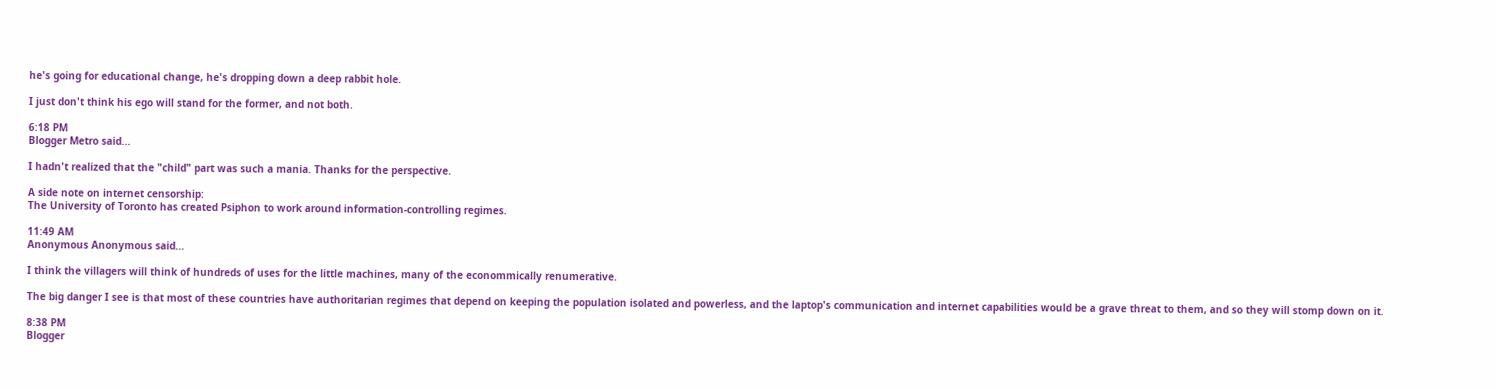he's going for educational change, he's dropping down a deep rabbit hole.

I just don't think his ego will stand for the former, and not both.

6:18 PM
Blogger Metro said...

I hadn't realized that the "child" part was such a mania. Thanks for the perspective.

A side note on internet censorship:
The University of Toronto has created Psiphon to work around information-controlling regimes.

11:49 AM
Anonymous Anonymous said...

I think the villagers will think of hundreds of uses for the little machines, many of the econommically renumerative.

The big danger I see is that most of these countries have authoritarian regimes that depend on keeping the population isolated and powerless, and the laptop's communication and internet capabilities would be a grave threat to them, and so they will stomp down on it.

8:38 PM
Blogger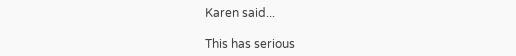Karen said...

This has serious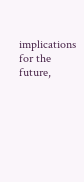implications for the future,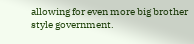allowing for even more big brother style government.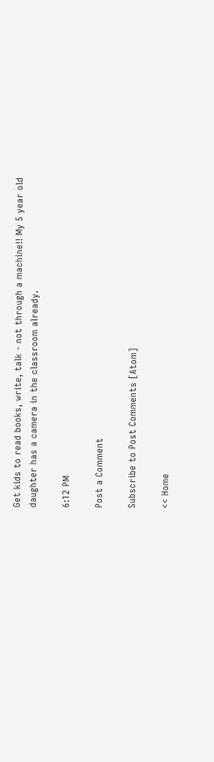Get kids to read books, write, talk - not through a machine!! My 5 year old daughter has a camera in the classroom already.

6:12 PM

Post a Comment

Subscribe to Post Comments [Atom]

<< Home